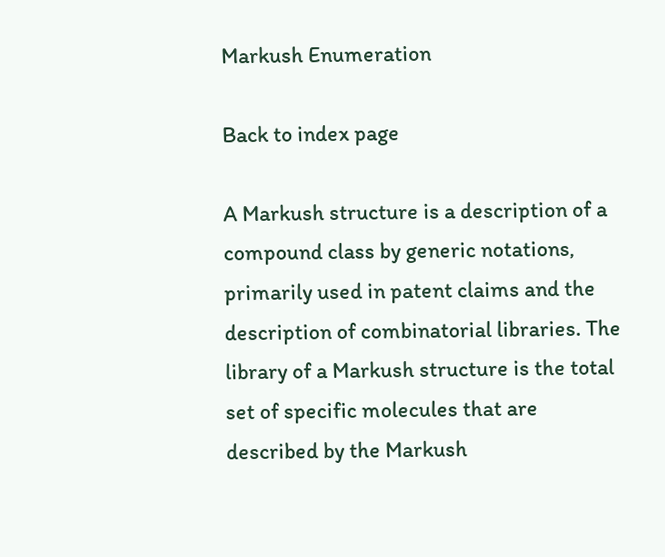Markush Enumeration

Back to index page

A Markush structure is a description of a compound class by generic notations, primarily used in patent claims and the description of combinatorial libraries. The library of a Markush structure is the total set of specific molecules that are described by the Markush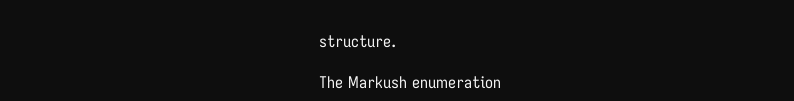structure.

The Markush enumeration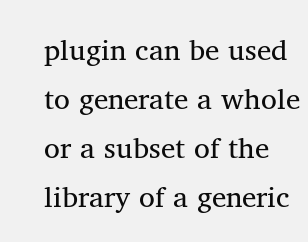plugin can be used to generate a whole or a subset of the library of a generic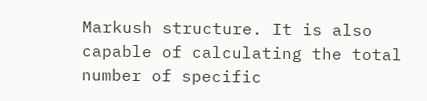Markush structure. It is also capable of calculating the total number of specific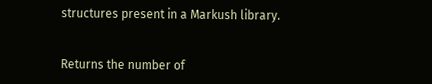structures present in a Markush library.


Returns the number of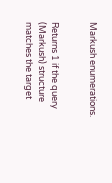Markush enumerations.


Returns 1 if the query (Markush) structure matches the target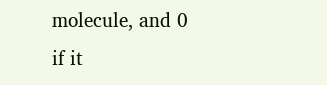molecule, and 0 if it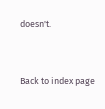doesn't.


Back to index page